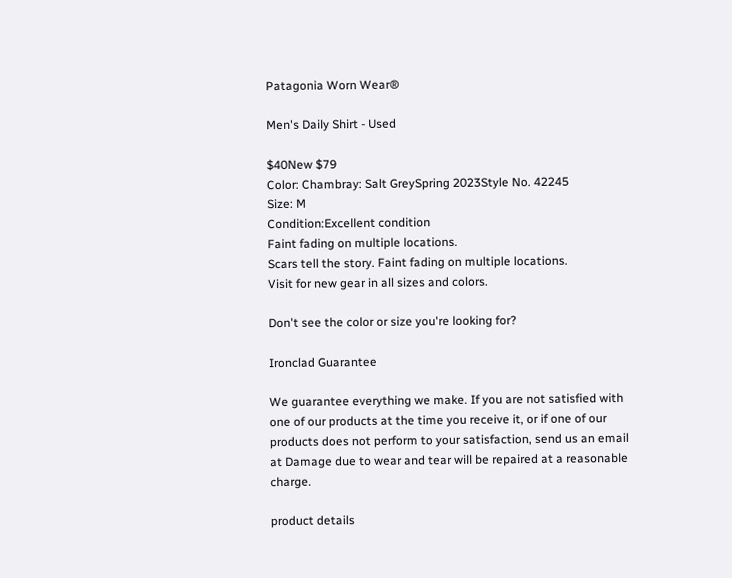Patagonia Worn Wear®

Men's Daily Shirt - Used

$40New $79
Color: Chambray: Salt GreySpring 2023Style No. 42245
Size: M
Condition:Excellent condition
Faint fading on multiple locations.
Scars tell the story. Faint fading on multiple locations.
Visit for new gear in all sizes and colors.

Don't see the color or size you're looking for?

Ironclad Guarantee

We guarantee everything we make. If you are not satisfied with one of our products at the time you receive it, or if one of our products does not perform to your satisfaction, send us an email at Damage due to wear and tear will be repaired at a reasonable charge.

product details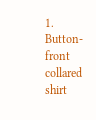1. Button-front collared shirt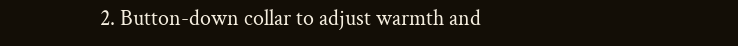2. Button-down collar to adjust warmth and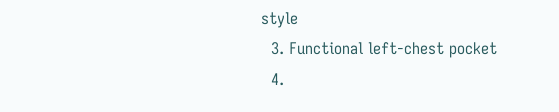style
  3. Functional left-chest pocket
  4.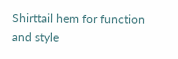Shirttail hem for function and style